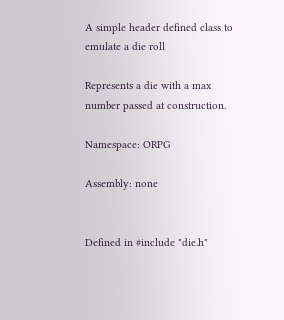A simple header defined class to emulate a die roll

Represents a die with a max number passed at construction.

Namespace: ORPG

Assembly: none


Defined in #include "die.h"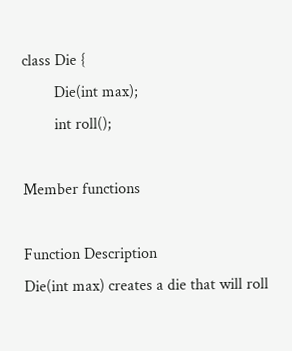class Die {
        Die(int max);
        int roll();

Member functions

Function Description
Die(int max) creates a die that will roll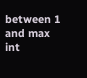between 1 and max
int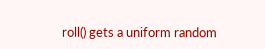roll() gets a uniform random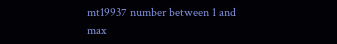mt19937 number between 1 and max